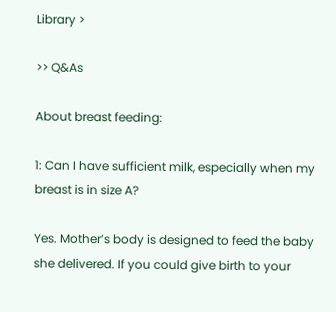Library >

>> Q&As

About breast feeding:

1: Can I have sufficient milk, especially when my breast is in size A?

Yes. Mother’s body is designed to feed the baby she delivered. If you could give birth to your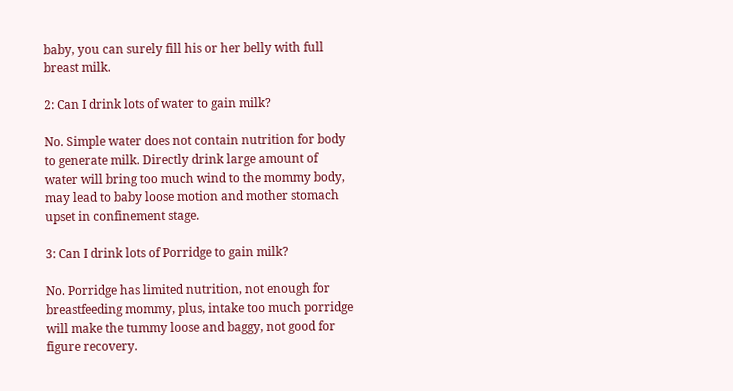baby, you can surely fill his or her belly with full breast milk.

2: Can I drink lots of water to gain milk?

No. Simple water does not contain nutrition for body to generate milk. Directly drink large amount of water will bring too much wind to the mommy body, may lead to baby loose motion and mother stomach upset in confinement stage.

3: Can I drink lots of Porridge to gain milk?

No. Porridge has limited nutrition, not enough for breastfeeding mommy, plus, intake too much porridge will make the tummy loose and baggy, not good for figure recovery.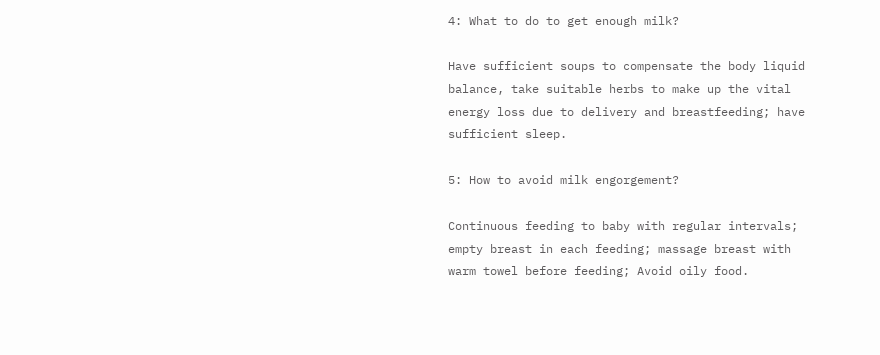4: What to do to get enough milk?

Have sufficient soups to compensate the body liquid balance, take suitable herbs to make up the vital energy loss due to delivery and breastfeeding; have sufficient sleep.

5: How to avoid milk engorgement?

Continuous feeding to baby with regular intervals; empty breast in each feeding; massage breast with warm towel before feeding; Avoid oily food.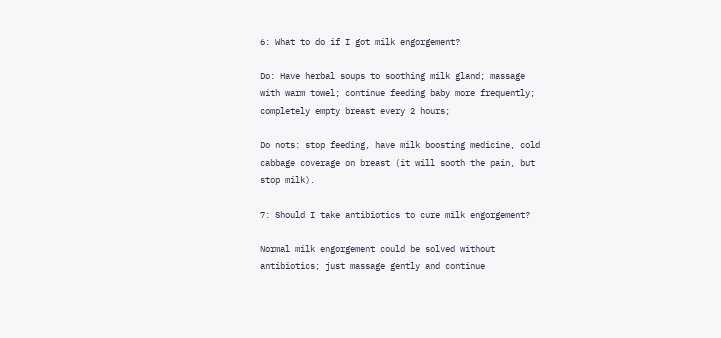6: What to do if I got milk engorgement?

Do: Have herbal soups to soothing milk gland; massage with warm towel; continue feeding baby more frequently; completely empty breast every 2 hours;

Do nots: stop feeding, have milk boosting medicine, cold cabbage coverage on breast (it will sooth the pain, but stop milk).

7: Should I take antibiotics to cure milk engorgement?

Normal milk engorgement could be solved without antibiotics; just massage gently and continue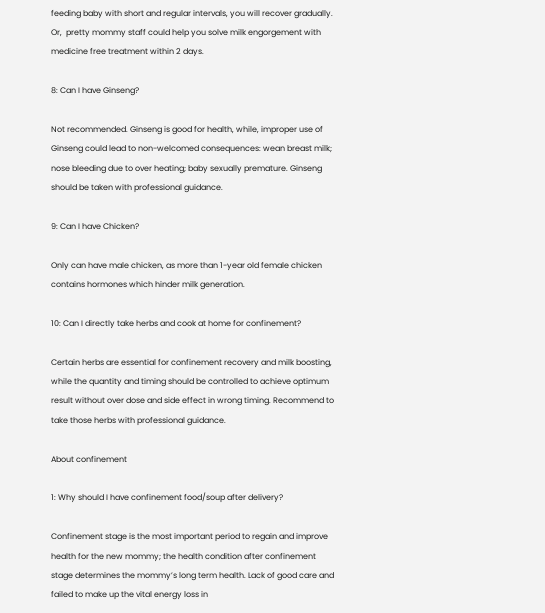feeding baby with short and regular intervals, you will recover gradually. Or,  pretty mommy staff could help you solve milk engorgement with medicine free treatment within 2 days.

8: Can I have Ginseng?

Not recommended. Ginseng is good for health, while, improper use of Ginseng could lead to non-welcomed consequences: wean breast milk; nose bleeding due to over heating; baby sexually premature. Ginseng should be taken with professional guidance.

9: Can I have Chicken?

Only can have male chicken, as more than 1-year old female chicken contains hormones which hinder milk generation.

10: Can I directly take herbs and cook at home for confinement?

Certain herbs are essential for confinement recovery and milk boosting, while the quantity and timing should be controlled to achieve optimum result without over dose and side effect in wrong timing. Recommend to take those herbs with professional guidance.

About confinement

1: Why should I have confinement food/soup after delivery?

Confinement stage is the most important period to regain and improve health for the new mommy; the health condition after confinement stage determines the mommy’s long term health. Lack of good care and failed to make up the vital energy loss in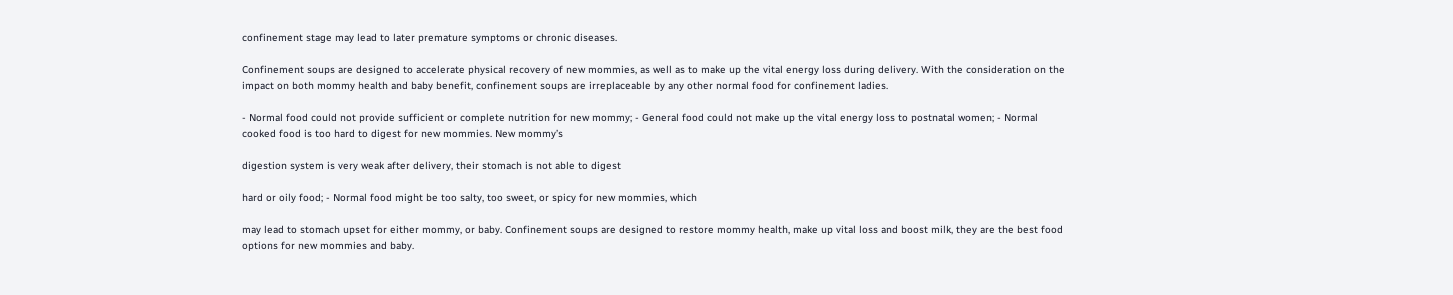confinement stage may lead to later premature symptoms or chronic diseases.

Confinement soups are designed to accelerate physical recovery of new mommies, as well as to make up the vital energy loss during delivery. With the consideration on the impact on both mommy health and baby benefit, confinement soups are irreplaceable by any other normal food for confinement ladies.

- Normal food could not provide sufficient or complete nutrition for new mommy; - General food could not make up the vital energy loss to postnatal women; - Normal cooked food is too hard to digest for new mommies. New mommy’s

digestion system is very weak after delivery, their stomach is not able to digest

hard or oily food; - Normal food might be too salty, too sweet, or spicy for new mommies, which

may lead to stomach upset for either mommy, or baby. Confinement soups are designed to restore mommy health, make up vital loss and boost milk, they are the best food options for new mommies and baby.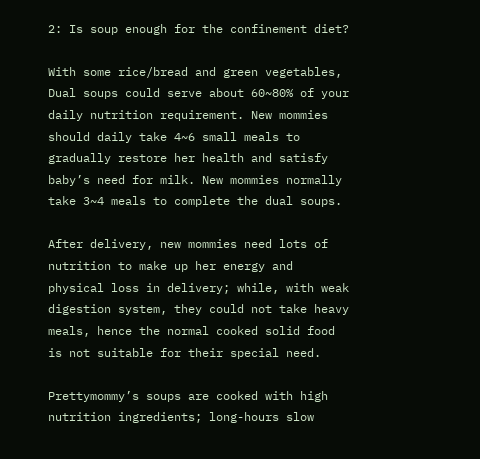2: Is soup enough for the confinement diet?

With some rice/bread and green vegetables, Dual soups could serve about 60~80% of your daily nutrition requirement. New mommies should daily take 4~6 small meals to gradually restore her health and satisfy baby’s need for milk. New mommies normally take 3~4 meals to complete the dual soups.

After delivery, new mommies need lots of nutrition to make up her energy and physical loss in delivery; while, with weak digestion system, they could not take heavy meals, hence the normal cooked solid food is not suitable for their special need.

Prettymommy’s soups are cooked with high nutrition ingredients; long-hours slow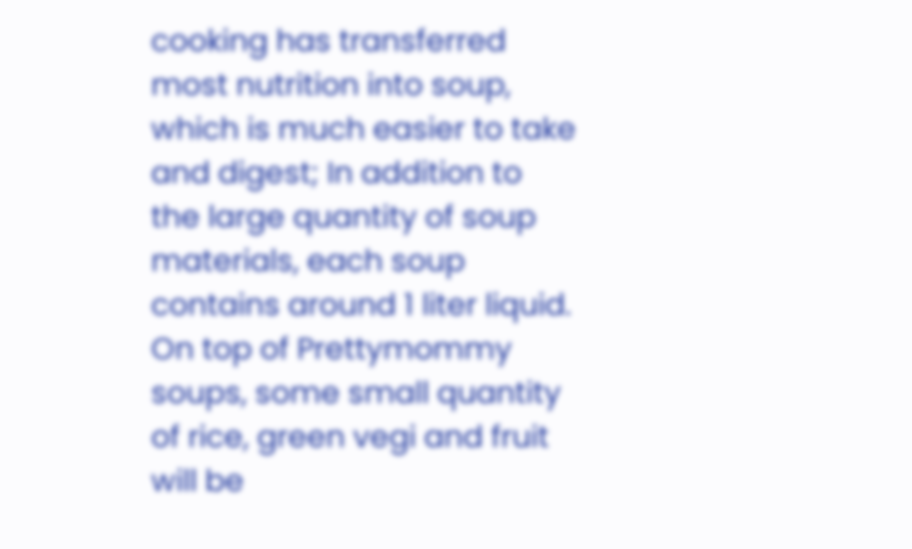cooking has transferred most nutrition into soup, which is much easier to take and digest; In addition to the large quantity of soup materials, each soup contains around 1 liter liquid. On top of Prettymommy soups, some small quantity of rice, green vegi and fruit will be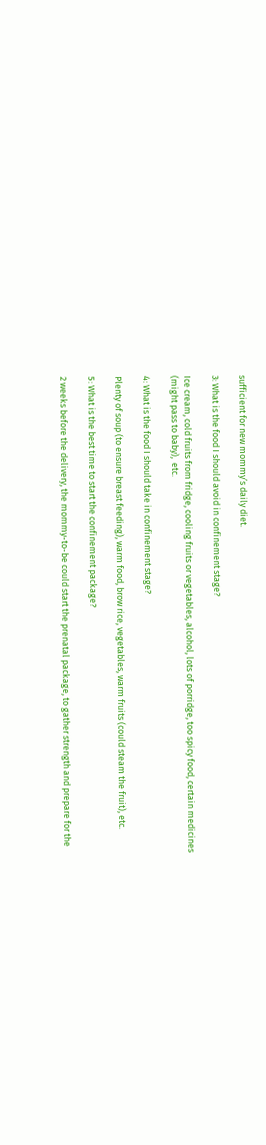sufficient for new mommy’s daily diet.

3: What is the food I should avoid in confinement stage?

Ice cream, cold fruits from fridge, cooling fruits or vegetables, alcohol, lots of porridge, too spicy food, certain medicines (might pass to baby),  etc.

4: What is the food I should take in confinement stage?

Plenty of soup (to ensure breast feeding), warm food, brow rice, vegetables, warm fruits (could steam the fruit), etc.

5: What is the best time to start the confinement package?

2 weeks before the delivery, the mommy-to-be could start the prenatal package, to gather strength and prepare for the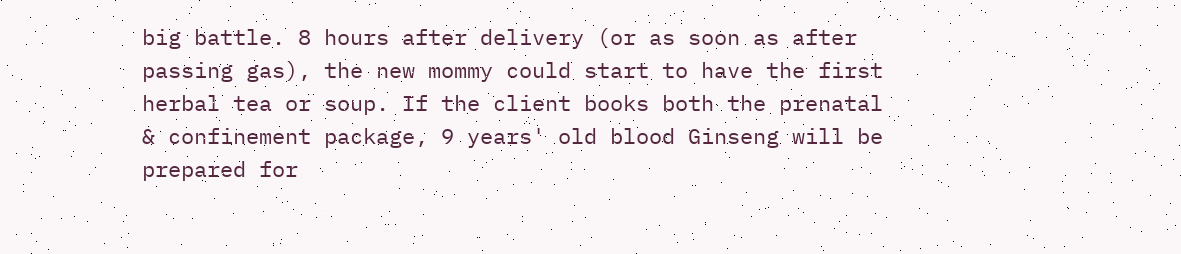big battle. 8 hours after delivery (or as soon as after passing gas), the new mommy could start to have the first herbal tea or soup. If the client books both the prenatal & confinement package, 9 years' old blood Ginseng will be prepared for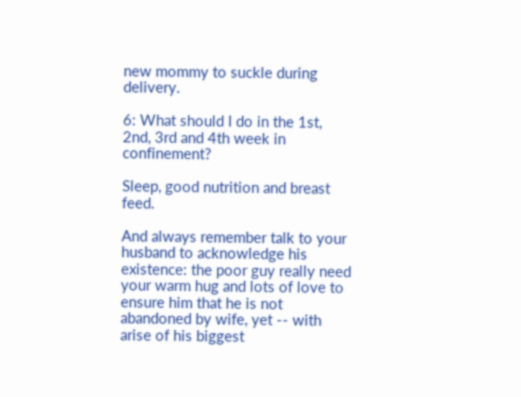new mommy to suckle during delivery.

6: What should I do in the 1st, 2nd, 3rd and 4th week in confinement?

Sleep, good nutrition and breast feed.

And always remember talk to your husband to acknowledge his existence: the poor guy really need your warm hug and lots of love to ensure him that he is not abandoned by wife, yet -- with arise of his biggest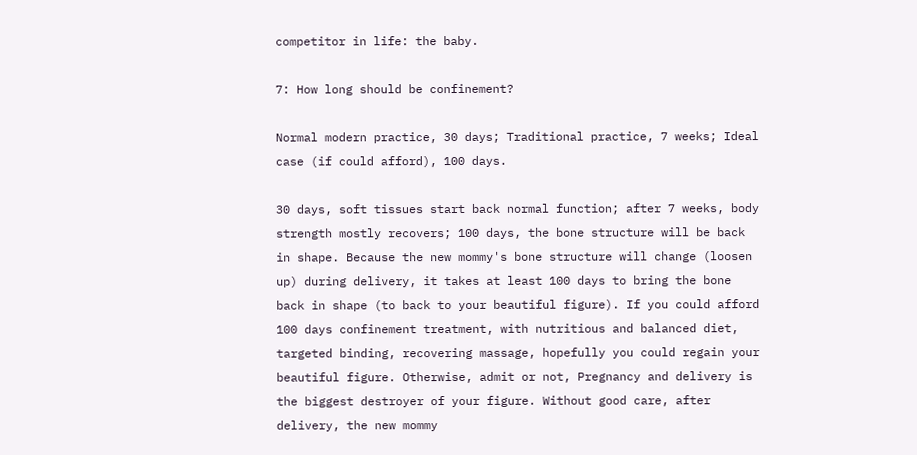competitor in life: the baby.

7: How long should be confinement?

Normal modern practice, 30 days; Traditional practice, 7 weeks; Ideal case (if could afford), 100 days.

30 days, soft tissues start back normal function; after 7 weeks, body strength mostly recovers; 100 days, the bone structure will be back in shape. Because the new mommy's bone structure will change (loosen up) during delivery, it takes at least 100 days to bring the bone back in shape (to back to your beautiful figure). If you could afford 100 days confinement treatment, with nutritious and balanced diet, targeted binding, recovering massage, hopefully you could regain your beautiful figure. Otherwise, admit or not, Pregnancy and delivery is the biggest destroyer of your figure. Without good care, after delivery, the new mommy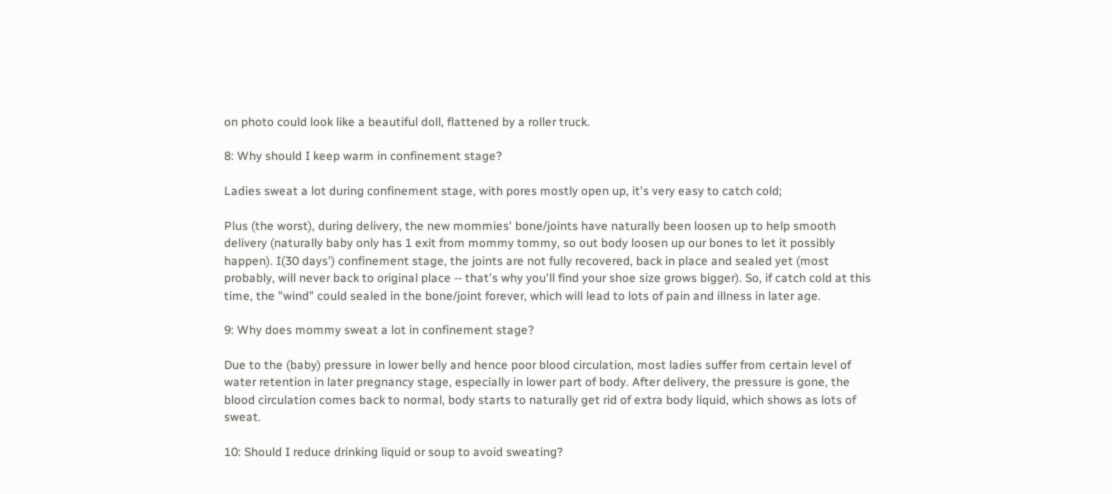on photo could look like a beautiful doll, flattened by a roller truck.

8: Why should I keep warm in confinement stage?

Ladies sweat a lot during confinement stage, with pores mostly open up, it's very easy to catch cold;

Plus (the worst), during delivery, the new mommies' bone/joints have naturally been loosen up to help smooth delivery (naturally baby only has 1 exit from mommy tommy, so out body loosen up our bones to let it possibly happen). I(30 days') confinement stage, the joints are not fully recovered, back in place and sealed yet (most probably, will never back to original place -- that's why you'll find your shoe size grows bigger). So, if catch cold at this time, the "wind" could sealed in the bone/joint forever, which will lead to lots of pain and illness in later age.

9: Why does mommy sweat a lot in confinement stage?

Due to the (baby) pressure in lower belly and hence poor blood circulation, most ladies suffer from certain level of water retention in later pregnancy stage, especially in lower part of body. After delivery, the pressure is gone, the blood circulation comes back to normal, body starts to naturally get rid of extra body liquid, which shows as lots of sweat.

10: Should I reduce drinking liquid or soup to avoid sweating?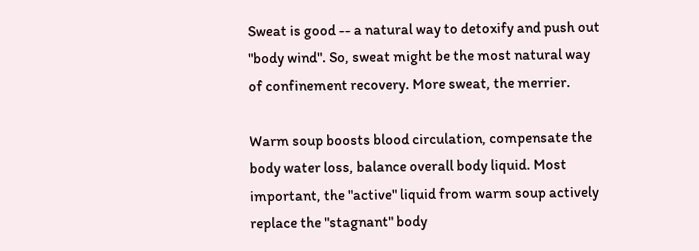Sweat is good -- a natural way to detoxify and push out "body wind". So, sweat might be the most natural way of confinement recovery. More sweat, the merrier.

Warm soup boosts blood circulation, compensate the body water loss, balance overall body liquid. Most important, the "active" liquid from warm soup actively replace the "stagnant" body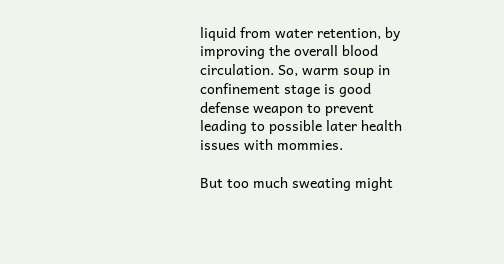liquid from water retention, by improving the overall blood circulation. So, warm soup in confinement stage is good defense weapon to prevent leading to possible later health issues with mommies.

But too much sweating might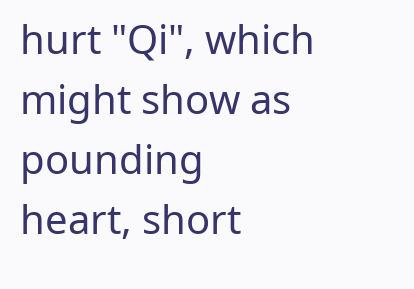hurt "Qi", which might show as pounding heart, short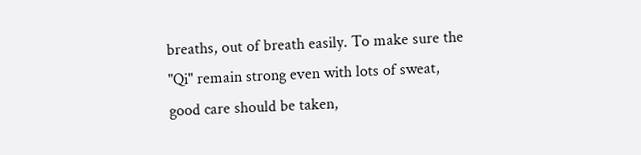breaths, out of breath easily. To make sure the "Qi" remain strong even with lots of sweat, good care should be taken,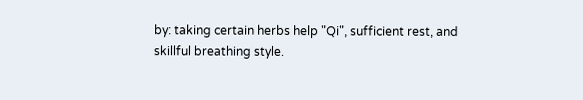by: taking certain herbs help "Qi", sufficient rest, and skillful breathing style.